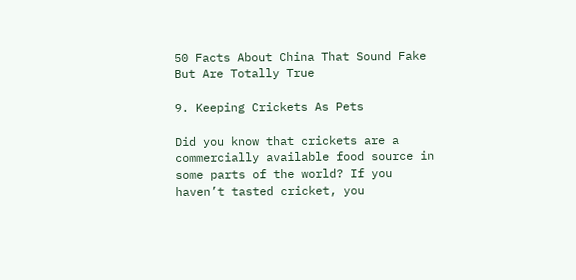50 Facts About China That Sound Fake But Are Totally True

9. Keeping Crickets As Pets

Did you know that crickets are a commercially available food source in some parts of the world? If you haven’t tasted cricket, you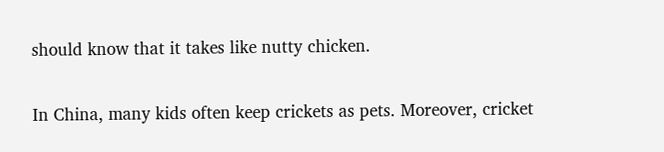should know that it takes like nutty chicken.

In China, many kids often keep crickets as pets. Moreover, cricket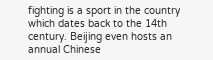fighting is a sport in the country which dates back to the 14th century. Beijing even hosts an annual Chinese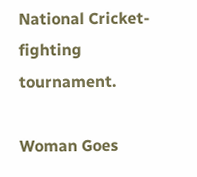National Cricket-fighting tournament.

Woman Goes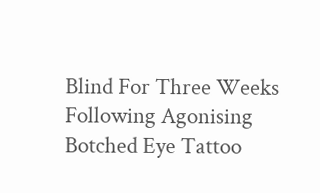Blind For Three Weeks Following Agonising Botched Eye Tattoo